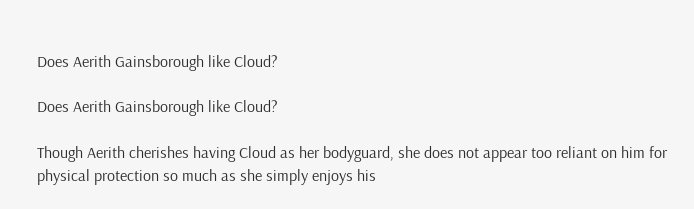Does Aerith Gainsborough like Cloud?

Does Aerith Gainsborough like Cloud?

Though Aerith cherishes having Cloud as her bodyguard, she does not appear too reliant on him for physical protection so much as she simply enjoys his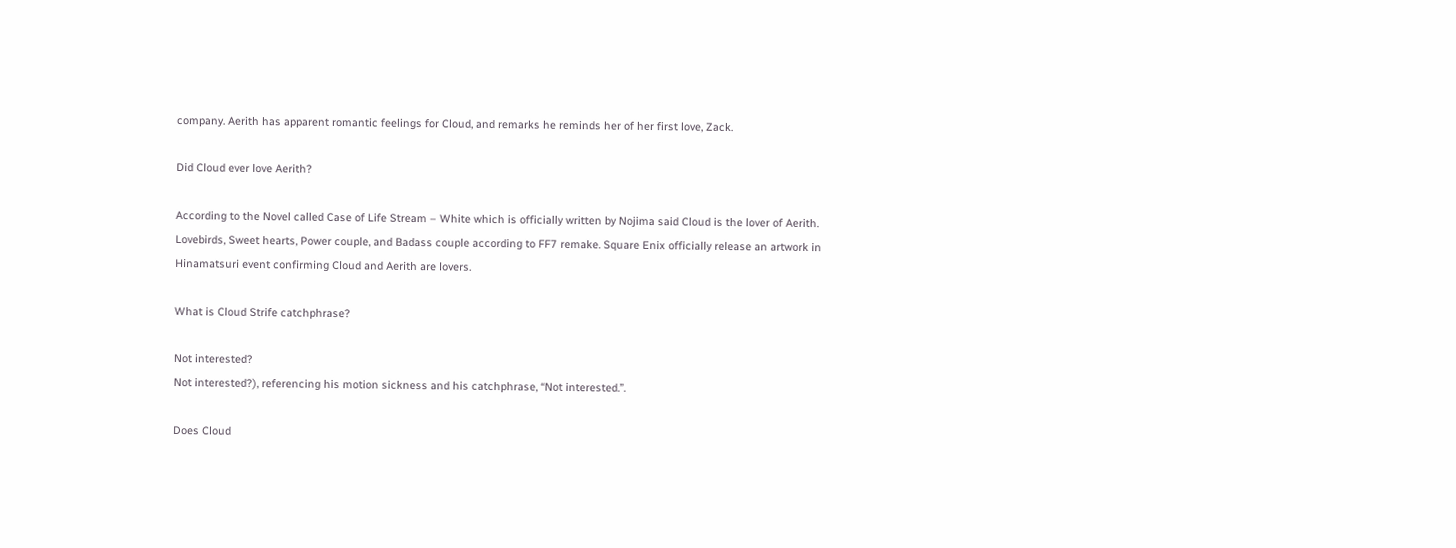company. Aerith has apparent romantic feelings for Cloud, and remarks he reminds her of her first love, Zack.

Did Cloud ever love Aerith?

According to the Novel called Case of Life Stream – White which is officially written by Nojima said Cloud is the lover of Aerith. Lovebirds, Sweet hearts, Power couple, and Badass couple according to FF7 remake. Square Enix officially release an artwork in Hinamatsuri event confirming Cloud and Aerith are lovers.

What is Cloud Strife catchphrase?

Not interested?
Not interested?), referencing his motion sickness and his catchphrase, “Not interested.”.

Does Cloud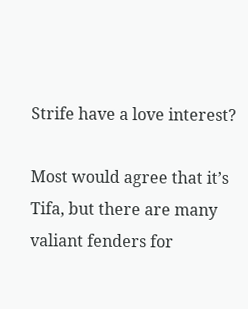Strife have a love interest?

Most would agree that it’s Tifa, but there are many valiant fenders for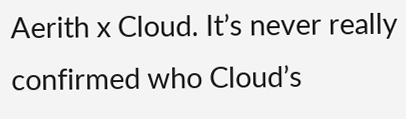Aerith x Cloud. It’s never really confirmed who Cloud’s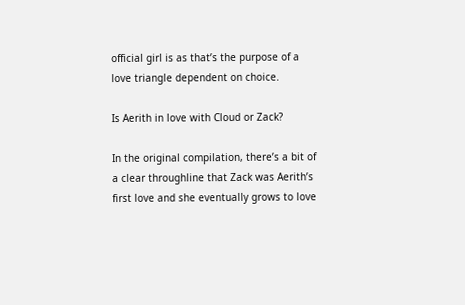official girl is as that’s the purpose of a love triangle dependent on choice.

Is Aerith in love with Cloud or Zack?

In the original compilation, there’s a bit of a clear throughline that Zack was Aerith’s first love and she eventually grows to love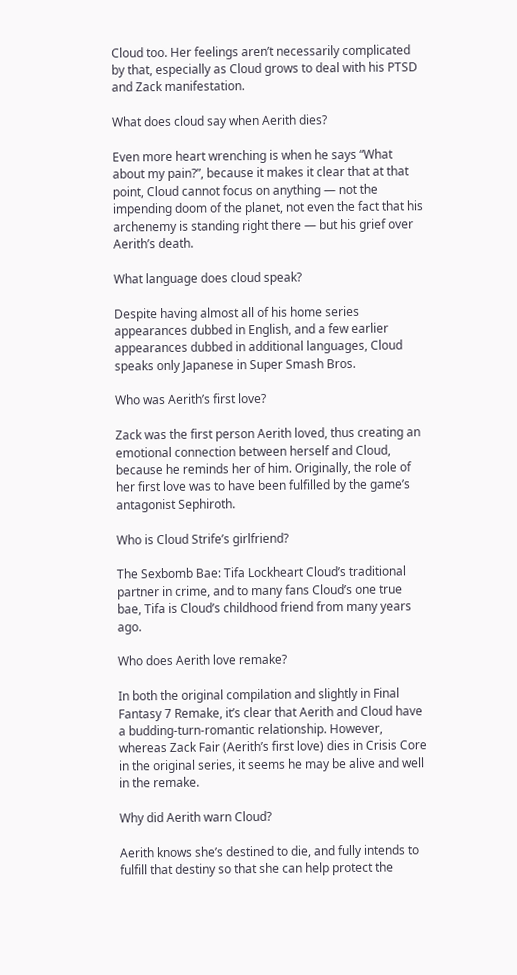Cloud too. Her feelings aren’t necessarily complicated by that, especially as Cloud grows to deal with his PTSD and Zack manifestation.

What does cloud say when Aerith dies?

Even more heart wrenching is when he says “What about my pain?”, because it makes it clear that at that point, Cloud cannot focus on anything — not the impending doom of the planet, not even the fact that his archenemy is standing right there — but his grief over Aerith’s death.

What language does cloud speak?

Despite having almost all of his home series appearances dubbed in English, and a few earlier appearances dubbed in additional languages, Cloud speaks only Japanese in Super Smash Bros.

Who was Aerith’s first love?

Zack was the first person Aerith loved, thus creating an emotional connection between herself and Cloud, because he reminds her of him. Originally, the role of her first love was to have been fulfilled by the game’s antagonist Sephiroth.

Who is Cloud Strife’s girlfriend?

The Sexbomb Bae: Tifa Lockheart Cloud’s traditional partner in crime, and to many fans Cloud’s one true bae, Tifa is Cloud’s childhood friend from many years ago.

Who does Aerith love remake?

In both the original compilation and slightly in Final Fantasy 7 Remake, it’s clear that Aerith and Cloud have a budding-turn-romantic relationship. However, whereas Zack Fair (Aerith’s first love) dies in Crisis Core in the original series, it seems he may be alive and well in the remake.

Why did Aerith warn Cloud?

Aerith knows she’s destined to die, and fully intends to fulfill that destiny so that she can help protect the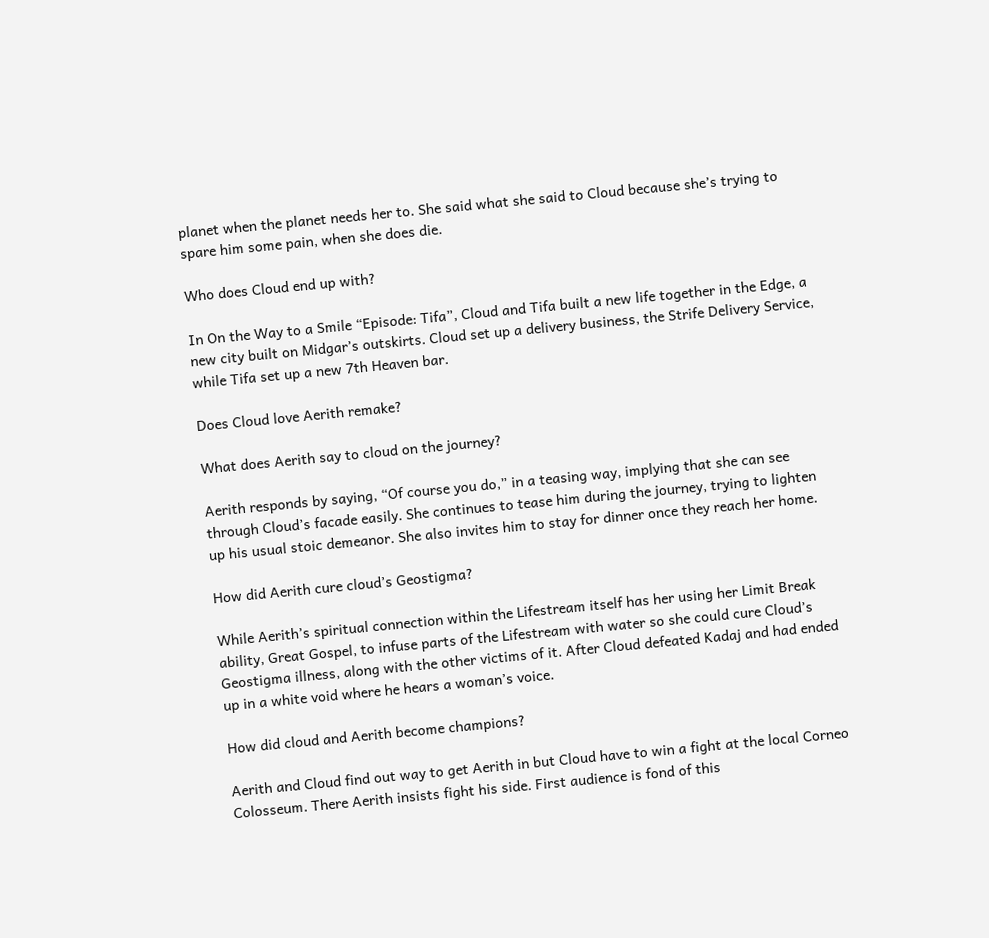planet when the planet needs her to. She said what she said to Cloud because she’s trying to spare him some pain, when she does die.

Who does Cloud end up with?

In On the Way to a Smile “Episode: Tifa”, Cloud and Tifa built a new life together in the Edge, a new city built on Midgar’s outskirts. Cloud set up a delivery business, the Strife Delivery Service, while Tifa set up a new 7th Heaven bar.

Does Cloud love Aerith remake?

What does Aerith say to cloud on the journey?

Aerith responds by saying, “Of course you do,” in a teasing way, implying that she can see through Cloud’s facade easily. She continues to tease him during the journey, trying to lighten up his usual stoic demeanor. She also invites him to stay for dinner once they reach her home.

How did Aerith cure cloud’s Geostigma?

While Aerith’s spiritual connection within the Lifestream itself has her using her Limit Break ability, Great Gospel, to infuse parts of the Lifestream with water so she could cure Cloud’s Geostigma illness, along with the other victims of it. After Cloud defeated Kadaj and had ended up in a white void where he hears a woman’s voice.

How did cloud and Aerith become champions?

Aerith and Cloud find out way to get Aerith in but Cloud have to win a fight at the local Corneo Colosseum. There Aerith insists fight his side. First audience is fond of this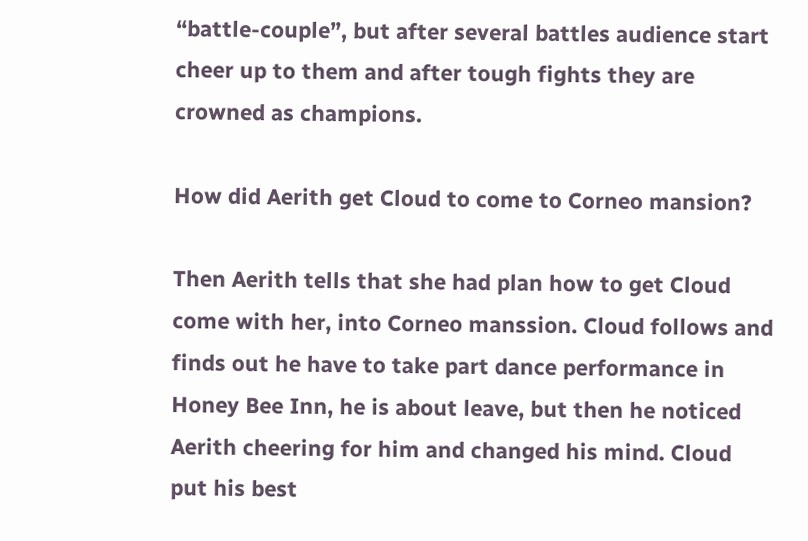“battle-couple”, but after several battles audience start cheer up to them and after tough fights they are crowned as champions.

How did Aerith get Cloud to come to Corneo mansion?

Then Aerith tells that she had plan how to get Cloud come with her, into Corneo manssion. Cloud follows and finds out he have to take part dance performance in Honey Bee Inn, he is about leave, but then he noticed Aerith cheering for him and changed his mind. Cloud put his best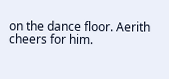on the dance floor. Aerith cheers for him.